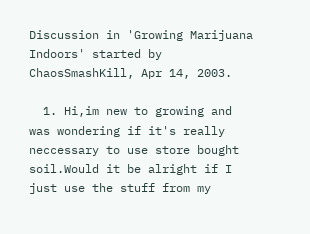Discussion in 'Growing Marijuana Indoors' started by ChaosSmashKill, Apr 14, 2003.

  1. Hi,im new to growing and was wondering if it's really neccessary to use store bought soil.Would it be alright if I just use the stuff from my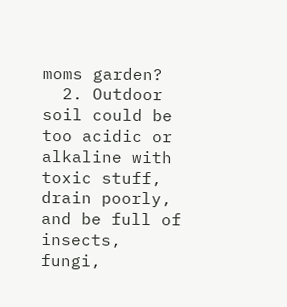moms garden?
  2. Outdoor soil could be too acidic or alkaline with toxic stuff, drain poorly, and be full of insects, fungi,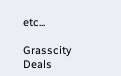etc...

Grasscity Deals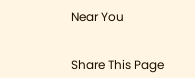Near You


Share This Page